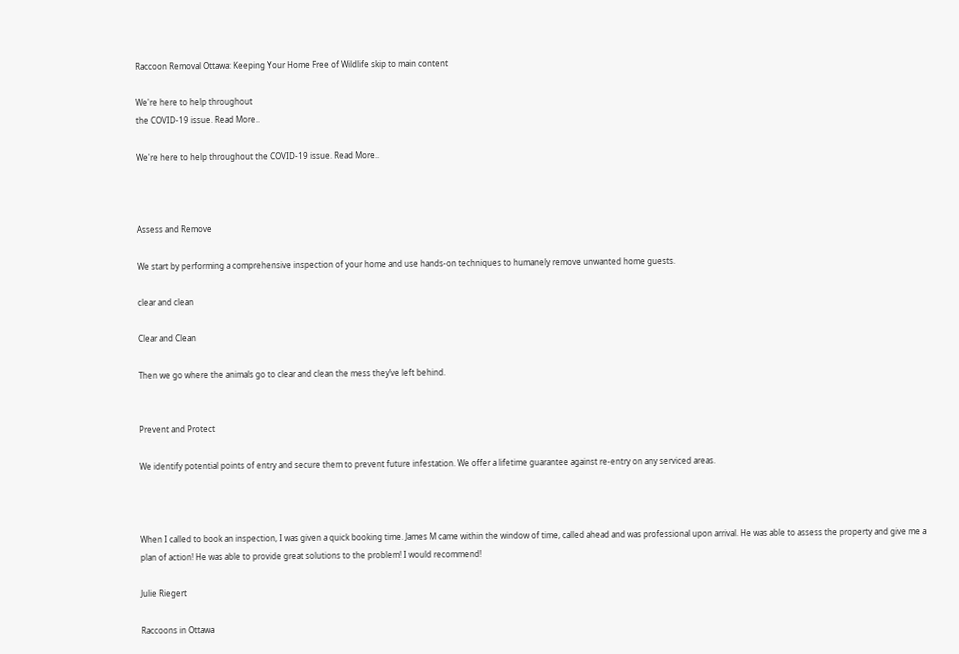Raccoon Removal Ottawa: Keeping Your Home Free of Wildlife skip to main content

We're here to help throughout
the COVID-19 issue. Read More..

We're here to help throughout the COVID-19 issue. Read More..



Assess and Remove

We start by performing a comprehensive inspection of your home and use hands-on techniques to humanely remove unwanted home guests.

clear and clean

Clear and Clean

Then we go where the animals go to clear and clean the mess they’ve left behind.


Prevent and Protect

We identify potential points of entry and secure them to prevent future infestation. We offer a lifetime guarantee against re-entry on any serviced areas.



When I called to book an inspection, I was given a quick booking time. James M came within the window of time, called ahead and was professional upon arrival. He was able to assess the property and give me a plan of action! He was able to provide great solutions to the problem! I would recommend!

Julie Riegert

Raccoons in Ottawa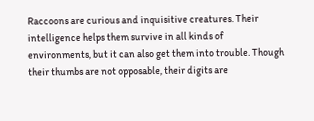Raccoons are curious and inquisitive creatures. Their intelligence helps them survive in all kinds of environments, but it can also get them into trouble. Though their thumbs are not opposable, their digits are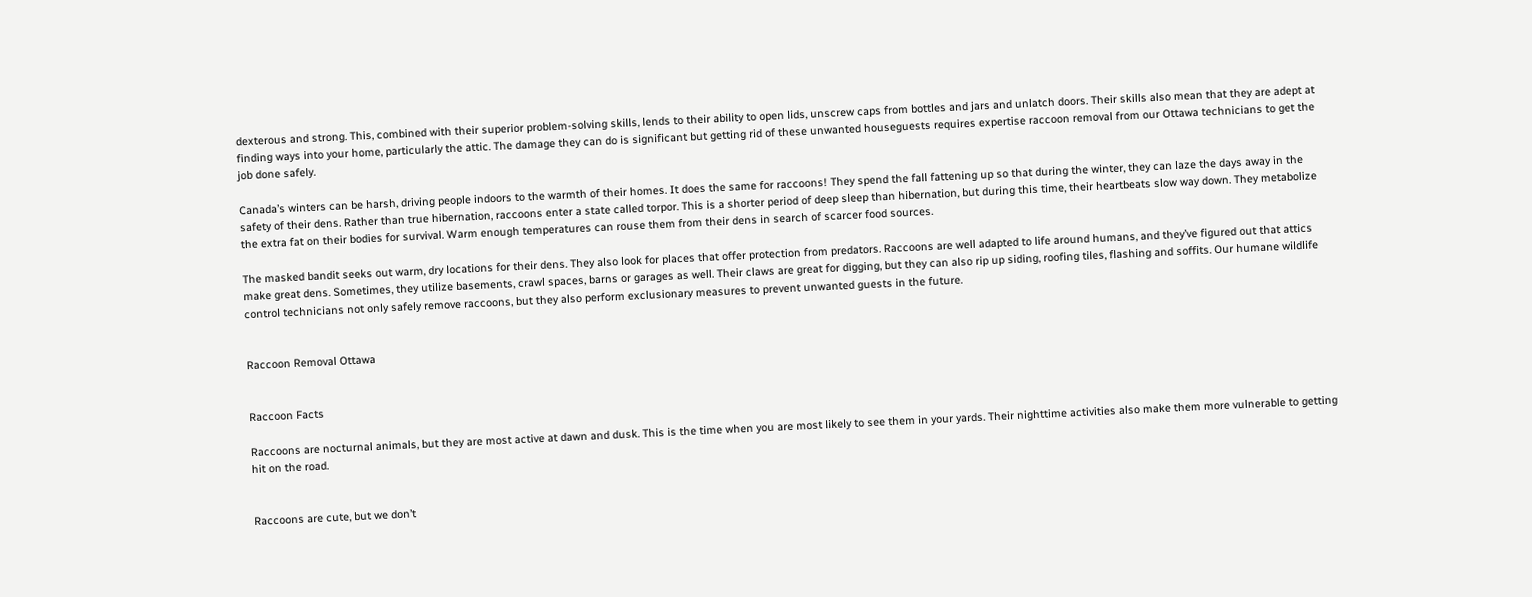dexterous and strong. This, combined with their superior problem-solving skills, lends to their ability to open lids, unscrew caps from bottles and jars and unlatch doors. Their skills also mean that they are adept at finding ways into your home, particularly the attic. The damage they can do is significant but getting rid of these unwanted houseguests requires expertise raccoon removal from our Ottawa technicians to get the job done safely.

Canada’s winters can be harsh, driving people indoors to the warmth of their homes. It does the same for raccoons! They spend the fall fattening up so that during the winter, they can laze the days away in the safety of their dens. Rather than true hibernation, raccoons enter a state called torpor. This is a shorter period of deep sleep than hibernation, but during this time, their heartbeats slow way down. They metabolize the extra fat on their bodies for survival. Warm enough temperatures can rouse them from their dens in search of scarcer food sources.

The masked bandit seeks out warm, dry locations for their dens. They also look for places that offer protection from predators. Raccoons are well adapted to life around humans, and they’ve figured out that attics make great dens. Sometimes, they utilize basements, crawl spaces, barns or garages as well. Their claws are great for digging, but they can also rip up siding, roofing tiles, flashing and soffits. Our humane wildlife control technicians not only safely remove raccoons, but they also perform exclusionary measures to prevent unwanted guests in the future.


Raccoon Removal Ottawa


Raccoon Facts

Raccoons are nocturnal animals, but they are most active at dawn and dusk. This is the time when you are most likely to see them in your yards. Their nighttime activities also make them more vulnerable to getting hit on the road.


Raccoons are cute, but we don’t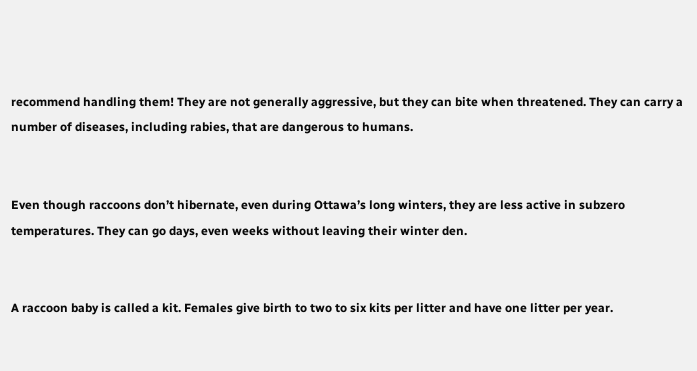recommend handling them! They are not generally aggressive, but they can bite when threatened. They can carry a number of diseases, including rabies, that are dangerous to humans.


Even though raccoons don’t hibernate, even during Ottawa’s long winters, they are less active in subzero temperatures. They can go days, even weeks without leaving their winter den.


A raccoon baby is called a kit. Females give birth to two to six kits per litter and have one litter per year.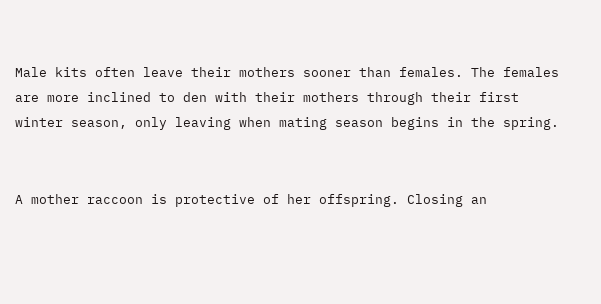Male kits often leave their mothers sooner than females. The females are more inclined to den with their mothers through their first winter season, only leaving when mating season begins in the spring.


A mother raccoon is protective of her offspring. Closing an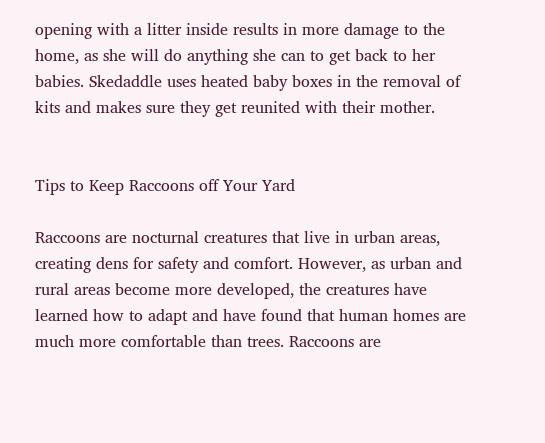opening with a litter inside results in more damage to the home, as she will do anything she can to get back to her babies. Skedaddle uses heated baby boxes in the removal of kits and makes sure they get reunited with their mother.


Tips to Keep Raccoons off Your Yard

Raccoons are nocturnal creatures that live in urban areas, creating dens for safety and comfort. However, as urban and rural areas become more developed, the creatures have learned how to adapt and have found that human homes are much more comfortable than trees. Raccoons are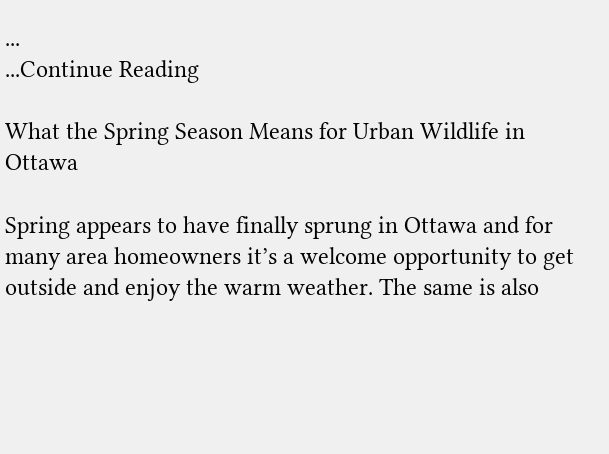...
...Continue Reading

What the Spring Season Means for Urban Wildlife in Ottawa

Spring appears to have finally sprung in Ottawa and for many area homeowners it’s a welcome opportunity to get outside and enjoy the warm weather. The same is also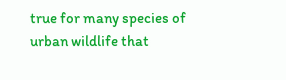true for many species of urban wildlife that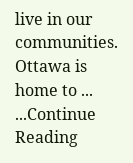live in our communities. Ottawa is home to ...
...Continue Reading